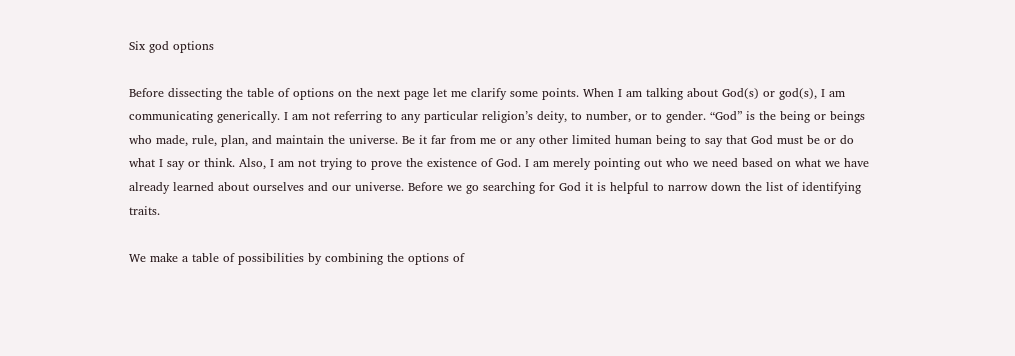Six god options

Before dissecting the table of options on the next page let me clarify some points. When I am talking about God(s) or god(s), I am communicating generically. I am not referring to any particular religion’s deity, to number, or to gender. “God” is the being or beings who made, rule, plan, and maintain the universe. Be it far from me or any other limited human being to say that God must be or do what I say or think. Also, I am not trying to prove the existence of God. I am merely pointing out who we need based on what we have already learned about ourselves and our universe. Before we go searching for God it is helpful to narrow down the list of identifying traits.

We make a table of possibilities by combining the options of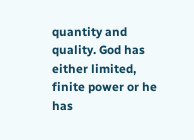quantity and quality. God has either limited, finite power or he has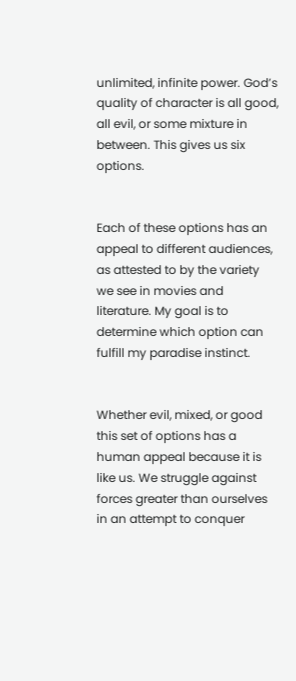unlimited, infinite power. God’s quality of character is all good, all evil, or some mixture in between. This gives us six options.


Each of these options has an appeal to different audiences, as attested to by the variety we see in movies and literature. My goal is to determine which option can fulfill my paradise instinct.


Whether evil, mixed, or good this set of options has a human appeal because it is like us. We struggle against forces greater than ourselves in an attempt to conquer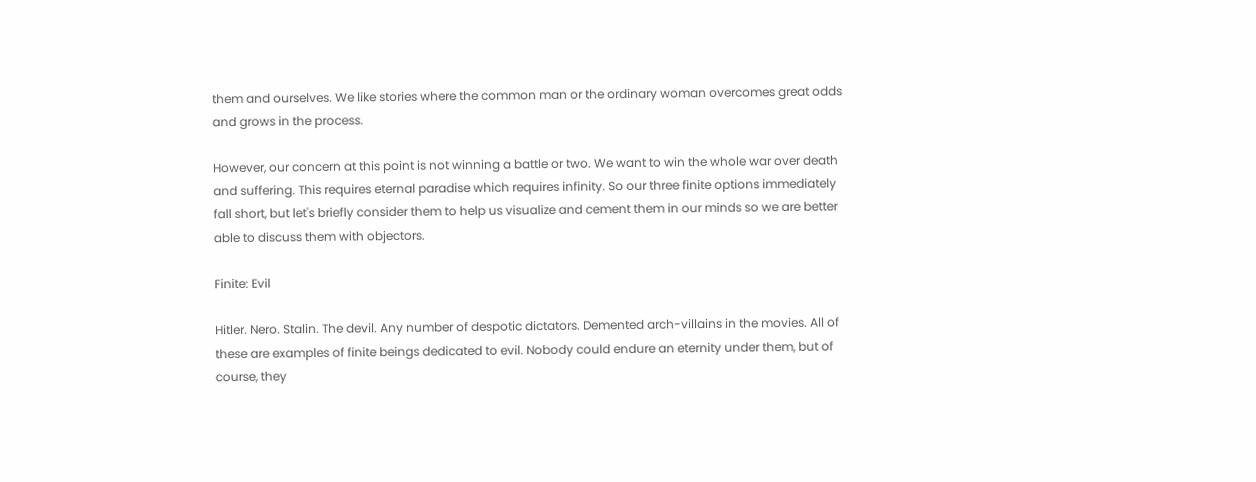them and ourselves. We like stories where the common man or the ordinary woman overcomes great odds and grows in the process.

However, our concern at this point is not winning a battle or two. We want to win the whole war over death and suffering. This requires eternal paradise which requires infinity. So our three finite options immediately fall short, but let's briefly consider them to help us visualize and cement them in our minds so we are better able to discuss them with objectors.

Finite: Evil

Hitler. Nero. Stalin. The devil. Any number of despotic dictators. Demented arch-villains in the movies. All of these are examples of finite beings dedicated to evil. Nobody could endure an eternity under them, but of course, they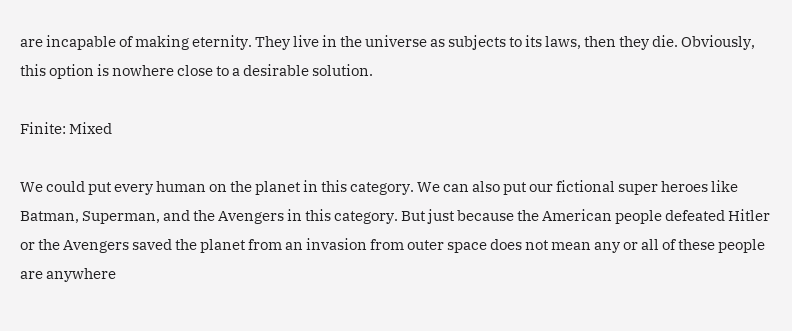are incapable of making eternity. They live in the universe as subjects to its laws, then they die. Obviously, this option is nowhere close to a desirable solution.

Finite: Mixed

We could put every human on the planet in this category. We can also put our fictional super heroes like Batman, Superman, and the Avengers in this category. But just because the American people defeated Hitler or the Avengers saved the planet from an invasion from outer space does not mean any or all of these people are anywhere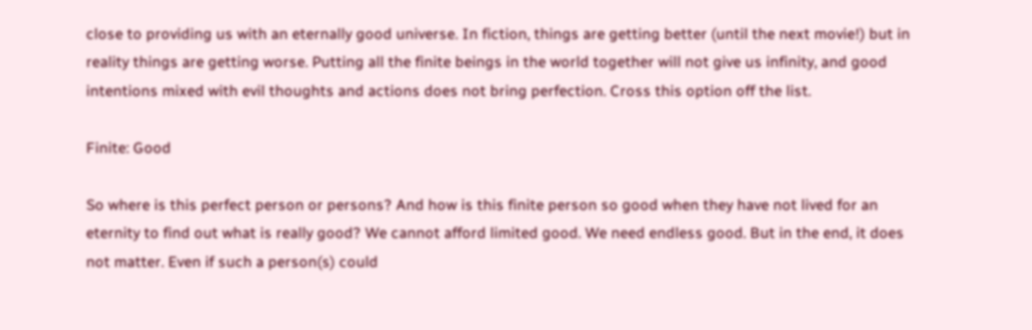close to providing us with an eternally good universe. In fiction, things are getting better (until the next movie!) but in reality things are getting worse. Putting all the finite beings in the world together will not give us infinity, and good intentions mixed with evil thoughts and actions does not bring perfection. Cross this option off the list.

Finite: Good

So where is this perfect person or persons? And how is this finite person so good when they have not lived for an eternity to find out what is really good? We cannot afford limited good. We need endless good. But in the end, it does not matter. Even if such a person(s) could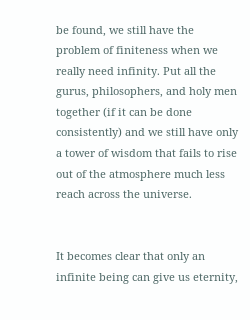be found, we still have the problem of finiteness when we really need infinity. Put all the gurus, philosophers, and holy men together (if it can be done consistently) and we still have only a tower of wisdom that fails to rise out of the atmosphere much less reach across the universe.


It becomes clear that only an infinite being can give us eternity,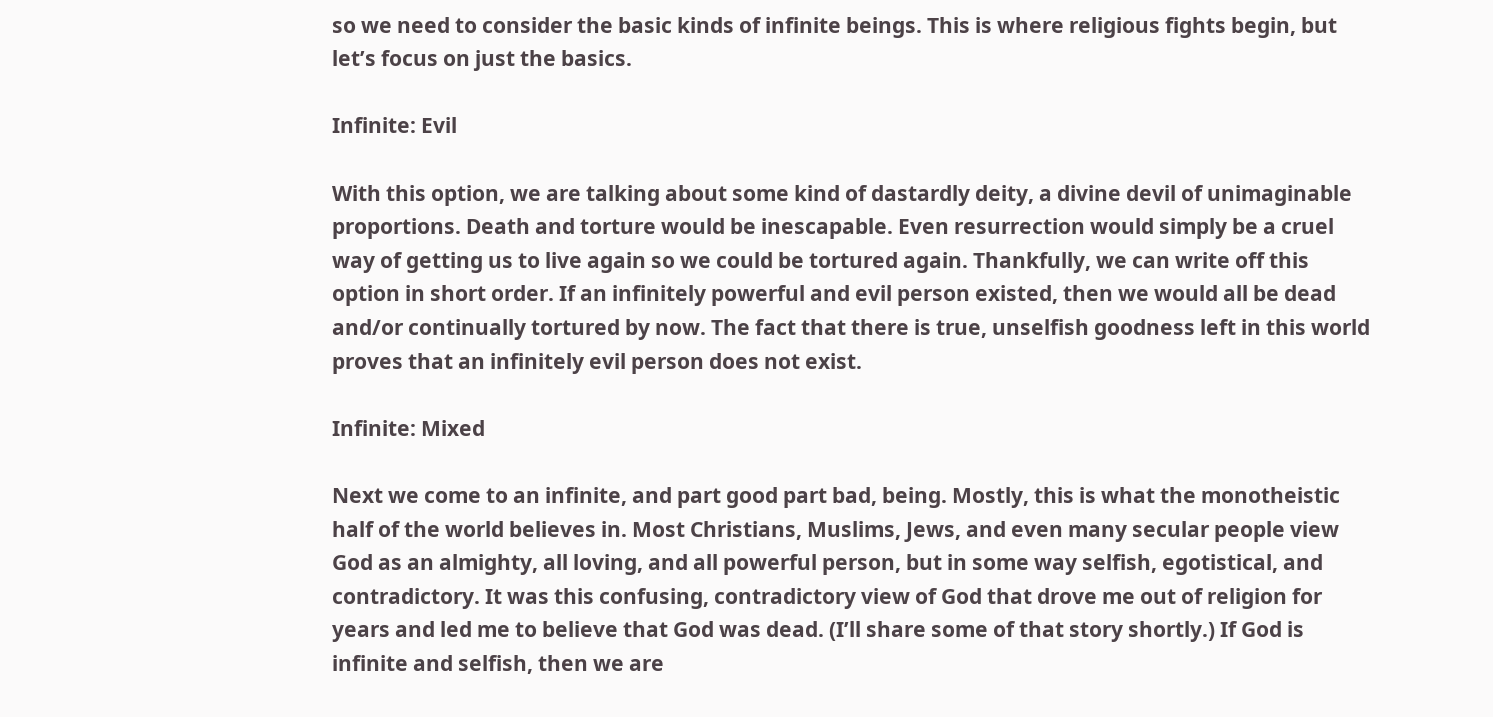so we need to consider the basic kinds of infinite beings. This is where religious fights begin, but let’s focus on just the basics.

Infinite: Evil

With this option, we are talking about some kind of dastardly deity, a divine devil of unimaginable proportions. Death and torture would be inescapable. Even resurrection would simply be a cruel way of getting us to live again so we could be tortured again. Thankfully, we can write off this option in short order. If an infinitely powerful and evil person existed, then we would all be dead and/or continually tortured by now. The fact that there is true, unselfish goodness left in this world proves that an infinitely evil person does not exist.

Infinite: Mixed

Next we come to an infinite, and part good part bad, being. Mostly, this is what the monotheistic half of the world believes in. Most Christians, Muslims, Jews, and even many secular people view God as an almighty, all loving, and all powerful person, but in some way selfish, egotistical, and contradictory. It was this confusing, contradictory view of God that drove me out of religion for years and led me to believe that God was dead. (I’ll share some of that story shortly.) If God is infinite and selfish, then we are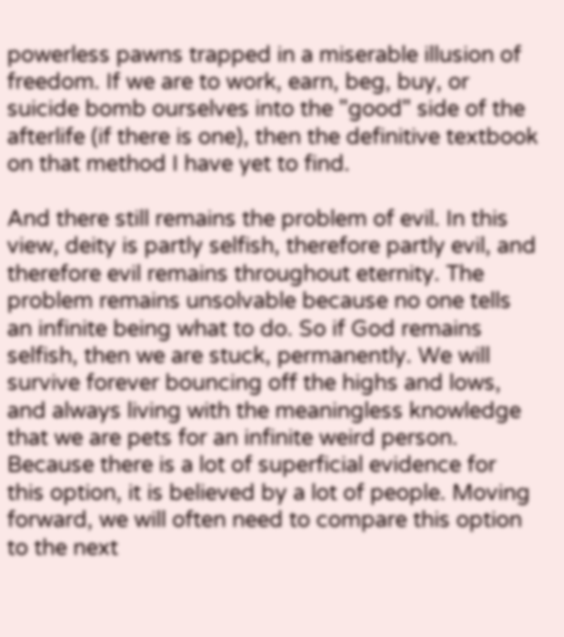powerless pawns trapped in a miserable illusion of freedom. If we are to work, earn, beg, buy, or suicide bomb ourselves into the "good" side of the afterlife (if there is one), then the definitive textbook on that method I have yet to find.

And there still remains the problem of evil. In this view, deity is partly selfish, therefore partly evil, and therefore evil remains throughout eternity. The problem remains unsolvable because no one tells an infinite being what to do. So if God remains selfish, then we are stuck, permanently. We will survive forever bouncing off the highs and lows, and always living with the meaningless knowledge that we are pets for an infinite weird person. Because there is a lot of superficial evidence for this option, it is believed by a lot of people. Moving forward, we will often need to compare this option to the next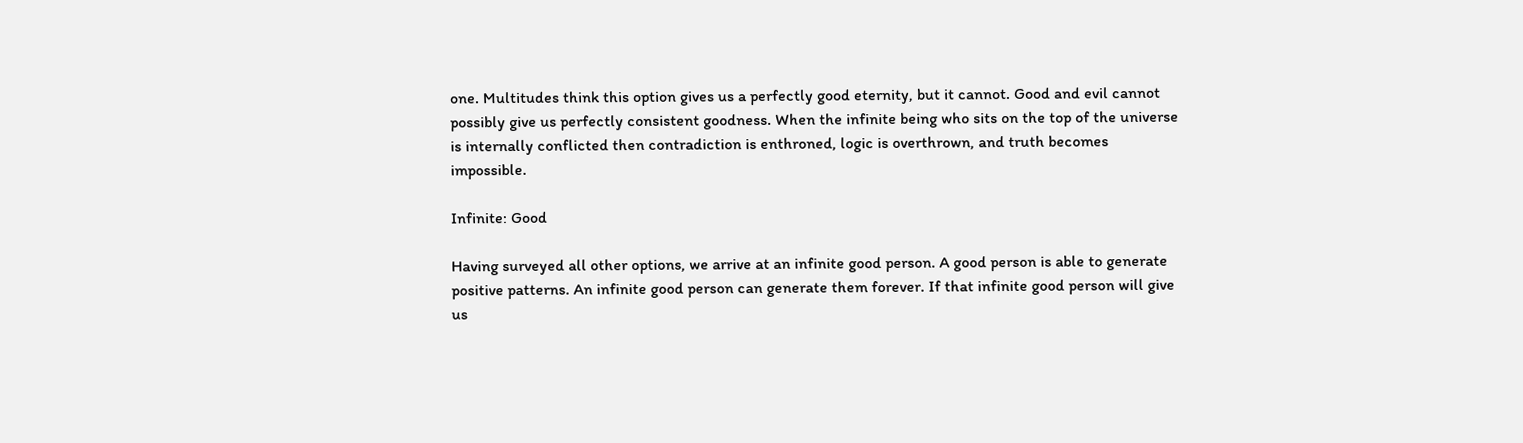one. Multitudes think this option gives us a perfectly good eternity, but it cannot. Good and evil cannot possibly give us perfectly consistent goodness. When the infinite being who sits on the top of the universe is internally conflicted then contradiction is enthroned, logic is overthrown, and truth becomes impossible.

Infinite: Good

Having surveyed all other options, we arrive at an infinite good person. A good person is able to generate positive patterns. An infinite good person can generate them forever. If that infinite good person will give us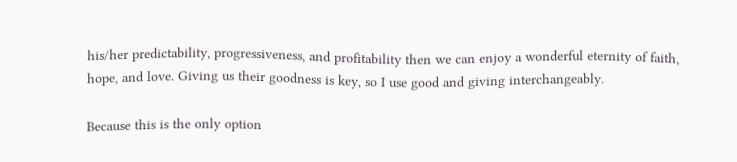his/her predictability, progressiveness, and profitability then we can enjoy a wonderful eternity of faith, hope, and love. Giving us their goodness is key, so I use good and giving interchangeably.

Because this is the only option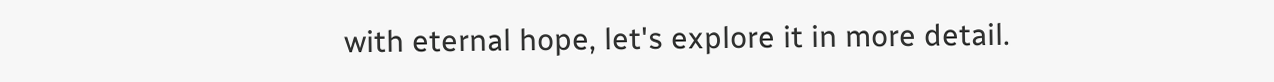with eternal hope, let's explore it in more detail.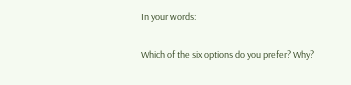In your words:

Which of the six options do you prefer? Why?